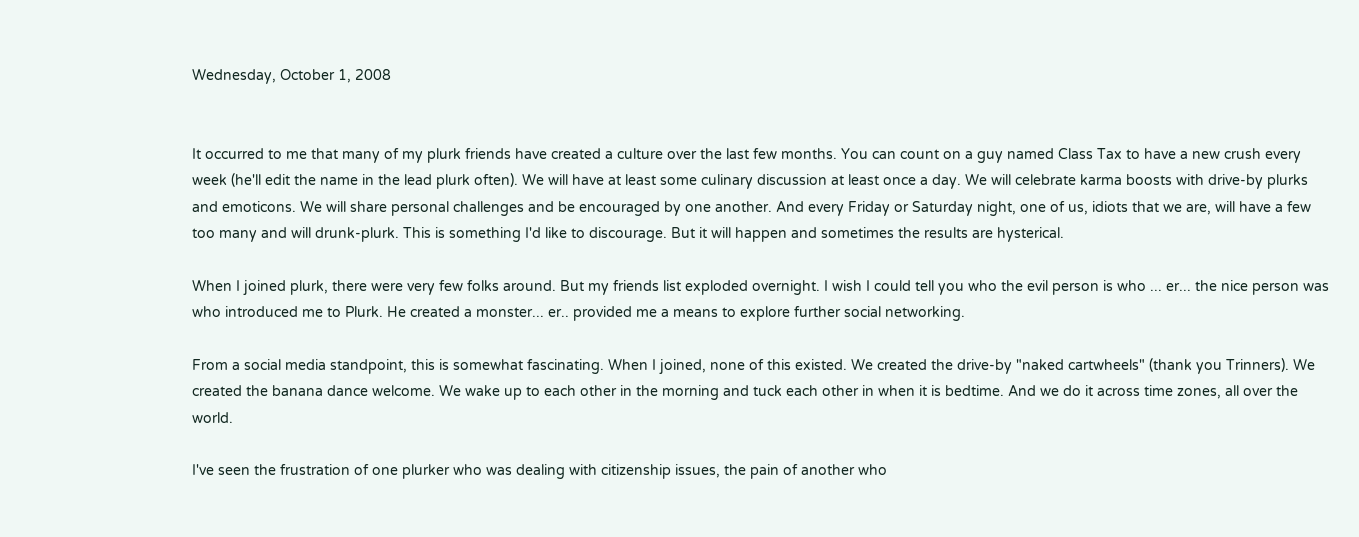Wednesday, October 1, 2008


It occurred to me that many of my plurk friends have created a culture over the last few months. You can count on a guy named Class Tax to have a new crush every week (he'll edit the name in the lead plurk often). We will have at least some culinary discussion at least once a day. We will celebrate karma boosts with drive-by plurks and emoticons. We will share personal challenges and be encouraged by one another. And every Friday or Saturday night, one of us, idiots that we are, will have a few too many and will drunk-plurk. This is something I'd like to discourage. But it will happen and sometimes the results are hysterical.

When I joined plurk, there were very few folks around. But my friends list exploded overnight. I wish I could tell you who the evil person is who ... er... the nice person was who introduced me to Plurk. He created a monster... er.. provided me a means to explore further social networking.

From a social media standpoint, this is somewhat fascinating. When I joined, none of this existed. We created the drive-by "naked cartwheels" (thank you Trinners). We created the banana dance welcome. We wake up to each other in the morning and tuck each other in when it is bedtime. And we do it across time zones, all over the world.

I've seen the frustration of one plurker who was dealing with citizenship issues, the pain of another who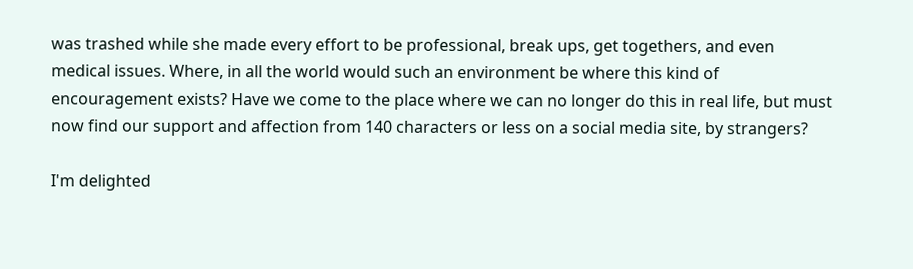was trashed while she made every effort to be professional, break ups, get togethers, and even medical issues. Where, in all the world would such an environment be where this kind of encouragement exists? Have we come to the place where we can no longer do this in real life, but must now find our support and affection from 140 characters or less on a social media site, by strangers?

I'm delighted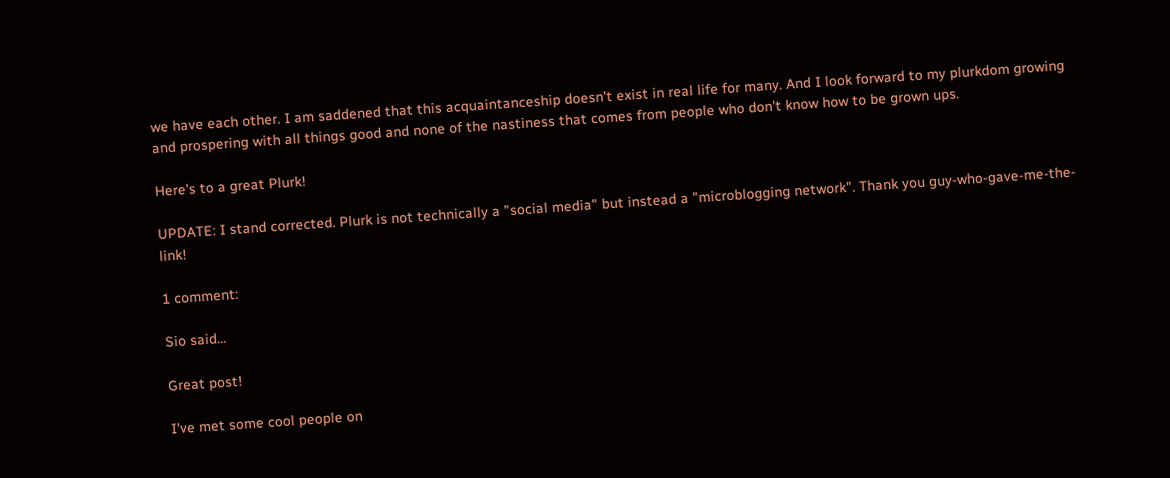we have each other. I am saddened that this acquaintanceship doesn't exist in real life for many. And I look forward to my plurkdom growing and prospering with all things good and none of the nastiness that comes from people who don't know how to be grown ups.

Here's to a great Plurk!

UPDATE: I stand corrected. Plurk is not technically a "social media" but instead a "microblogging network". Thank you guy-who-gave-me-the-link!

1 comment:

Sio said...

Great post!

I've met some cool people on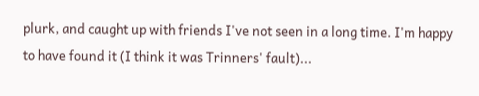plurk, and caught up with friends I've not seen in a long time. I'm happy to have found it (I think it was Trinners' fault)...